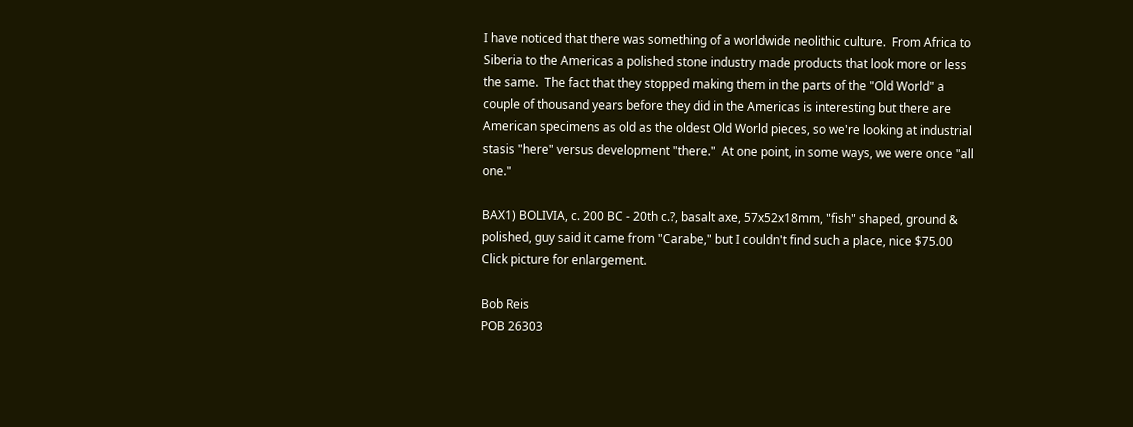I have noticed that there was something of a worldwide neolithic culture.  From Africa to Siberia to the Americas a polished stone industry made products that look more or less the same.  The fact that they stopped making them in the parts of the "Old World" a couple of thousand years before they did in the Americas is interesting but there are American specimens as old as the oldest Old World pieces, so we're looking at industrial stasis "here" versus development "there."  At one point, in some ways, we were once "all one."

BAX1) BOLIVIA, c. 200 BC - 20th c.?, basalt axe, 57x52x18mm, "fish" shaped, ground & polished, guy said it came from "Carabe," but I couldn't find such a place, nice $75.00
Click picture for enlargement.

Bob Reis
POB 26303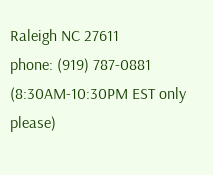Raleigh NC 27611
phone: (919) 787-0881
(8:30AM-10:30PM EST only please)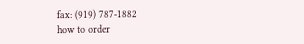fax: (919) 787-1882
how to order